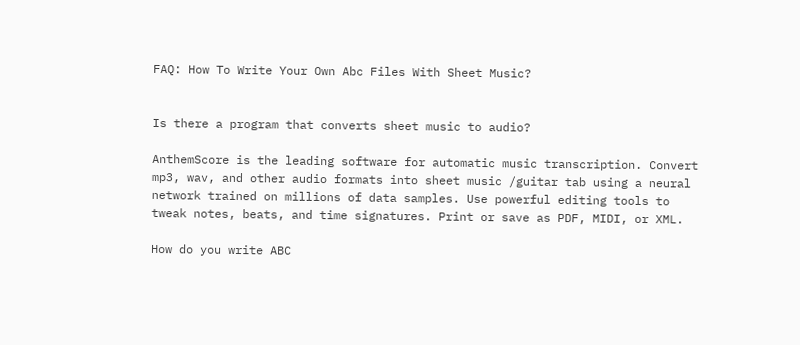FAQ: How To Write Your Own Abc Files With Sheet Music?


Is there a program that converts sheet music to audio?

AnthemScore is the leading software for automatic music transcription. Convert mp3, wav, and other audio formats into sheet music /guitar tab using a neural network trained on millions of data samples. Use powerful editing tools to tweak notes, beats, and time signatures. Print or save as PDF, MIDI, or XML.

How do you write ABC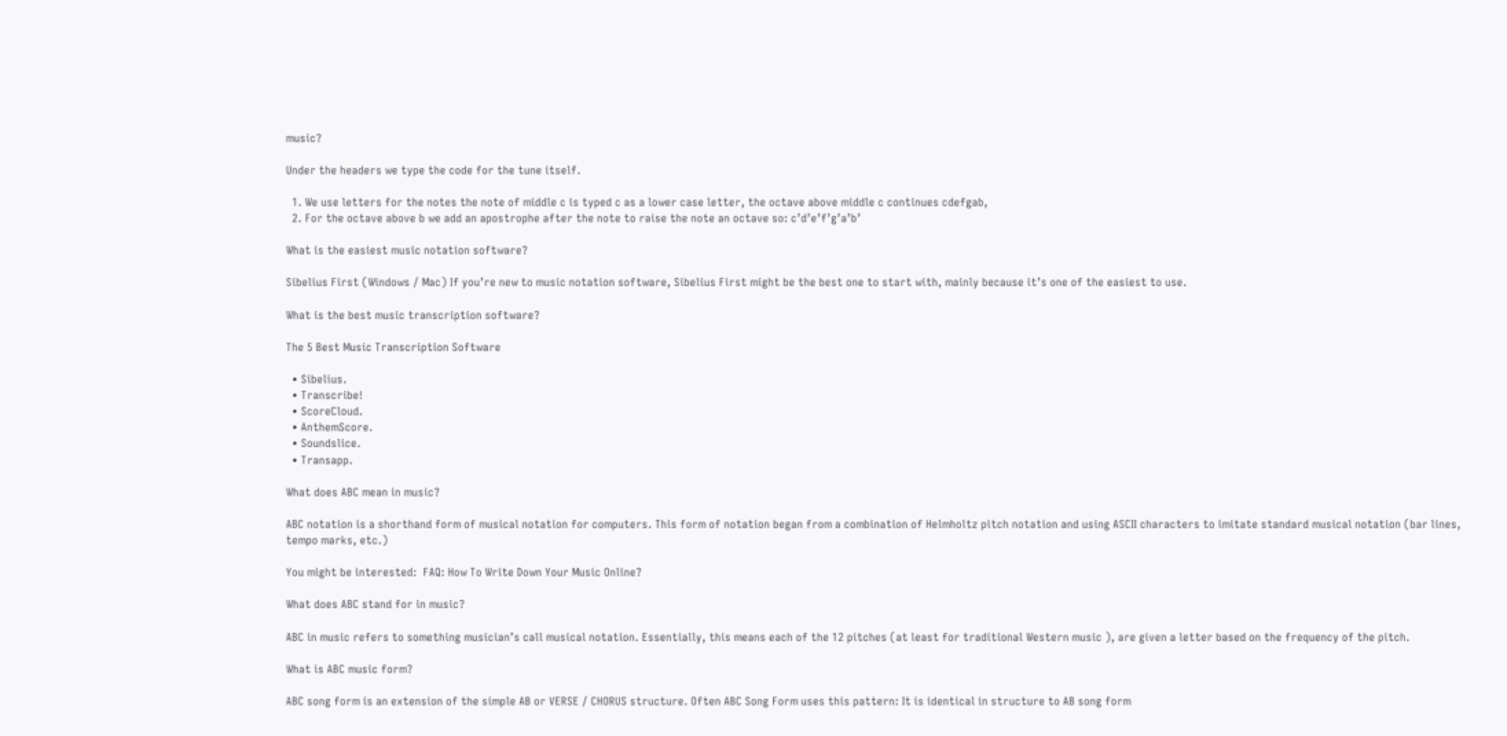music?

Under the headers we type the code for the tune itself.

  1. We use letters for the notes the note of middle c is typed c as a lower case letter, the octave above middle c continues cdefgab,
  2. For the octave above b we add an apostrophe after the note to raise the note an octave so: c’d’e’f’g’a’b’

What is the easiest music notation software?

Sibelius First (Windows / Mac) If you’re new to music notation software, Sibelius First might be the best one to start with, mainly because it’s one of the easiest to use.

What is the best music transcription software?

The 5 Best Music Transcription Software

  • Sibelius.
  • Transcribe!
  • ScoreCloud.
  • AnthemScore.
  • Soundslice.
  • Transapp.

What does ABC mean in music?

ABC notation is a shorthand form of musical notation for computers. This form of notation began from a combination of Helmholtz pitch notation and using ASCII characters to imitate standard musical notation (bar lines, tempo marks, etc.)

You might be interested:  FAQ: How To Write Down Your Music Online?

What does ABC stand for in music?

ABC in music refers to something musician’s call musical notation. Essentially, this means each of the 12 pitches (at least for traditional Western music ), are given a letter based on the frequency of the pitch.

What is ABC music form?

ABC song form is an extension of the simple AB or VERSE / CHORUS structure. Often ABC Song Form uses this pattern: It is identical in structure to AB song form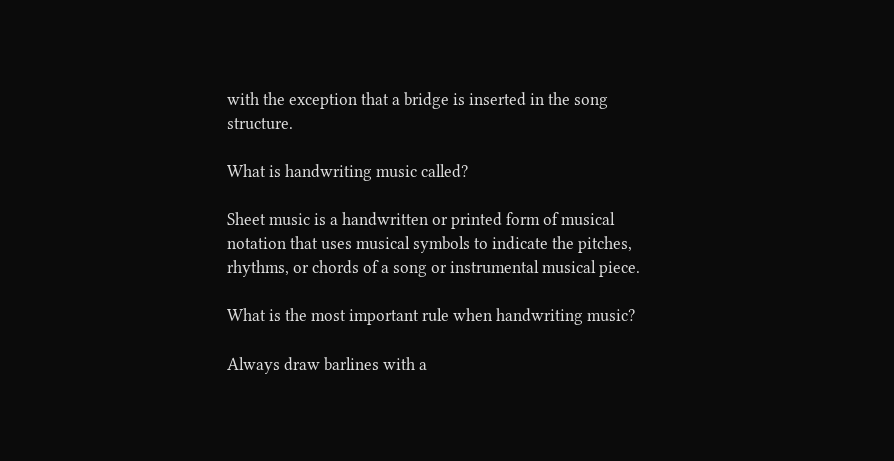with the exception that a bridge is inserted in the song structure.

What is handwriting music called?

Sheet music is a handwritten or printed form of musical notation that uses musical symbols to indicate the pitches, rhythms, or chords of a song or instrumental musical piece.

What is the most important rule when handwriting music?

Always draw barlines with a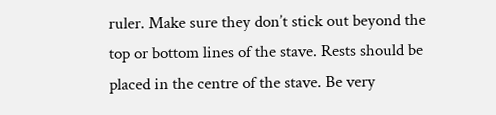ruler. Make sure they don’t stick out beyond the top or bottom lines of the stave. Rests should be placed in the centre of the stave. Be very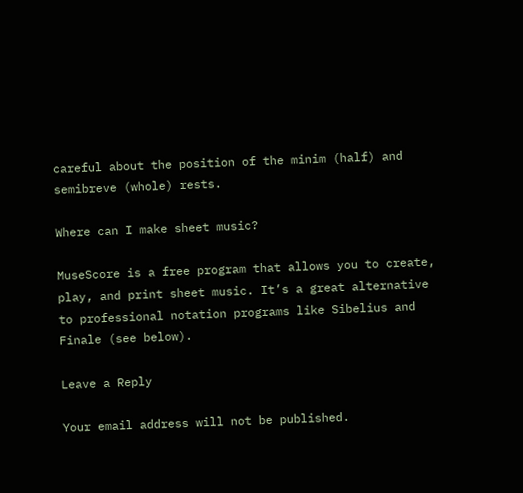careful about the position of the minim (half) and semibreve (whole) rests.

Where can I make sheet music?

MuseScore is a free program that allows you to create, play, and print sheet music. It’s a great alternative to professional notation programs like Sibelius and Finale (see below).

Leave a Reply

Your email address will not be published.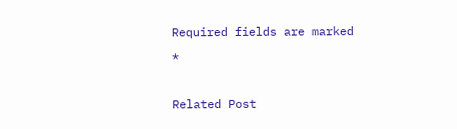Required fields are marked *

Related Post